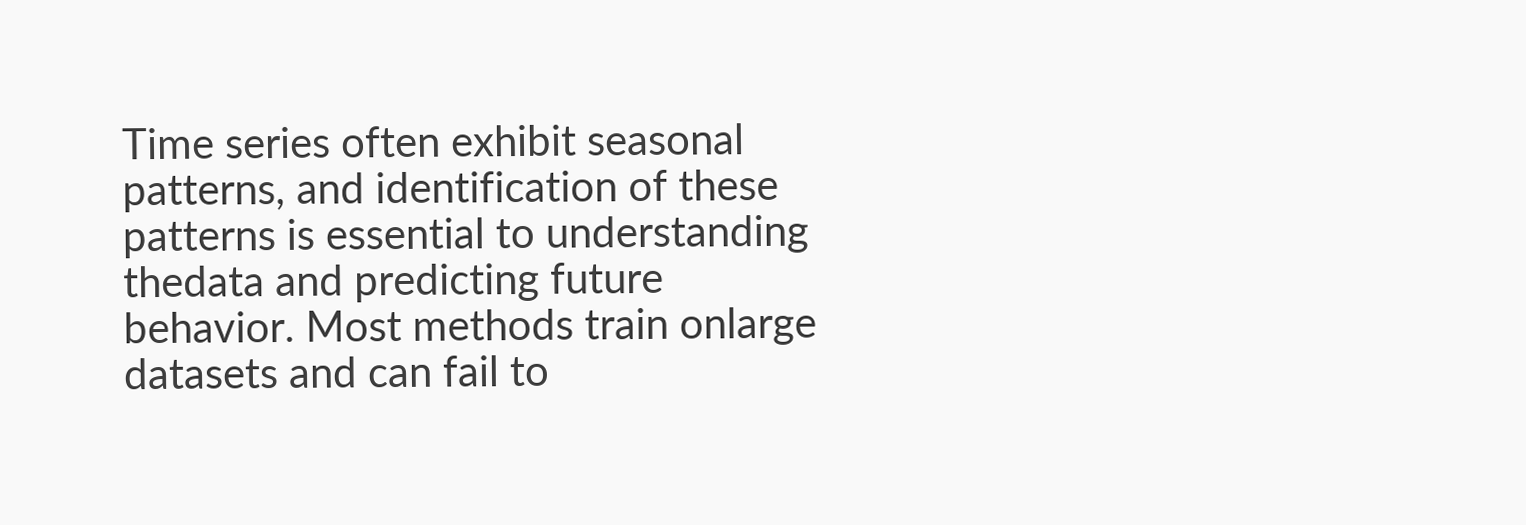Time series often exhibit seasonal patterns, and identification of these patterns is essential to understanding thedata and predicting future behavior. Most methods train onlarge datasets and can fail to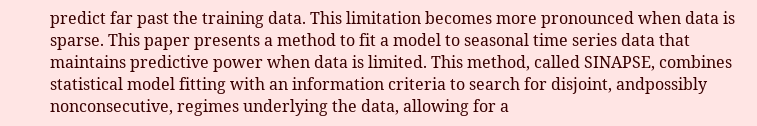predict far past the training data. This limitation becomes more pronounced when data is sparse. This paper presents a method to fit a model to seasonal time series data that maintains predictive power when data is limited. This method, called SINAPSE, combines statistical model fitting with an information criteria to search for disjoint, andpossibly nonconsecutive, regimes underlying the data, allowing for a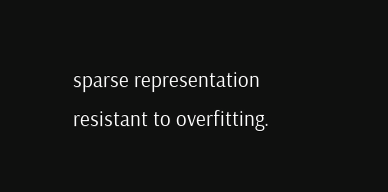sparse representation resistant to overfitting.